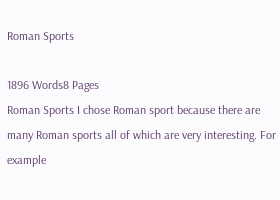Roman Sports

1896 Words8 Pages
Roman Sports I chose Roman sport because there are many Roman sports all of which are very interesting. For example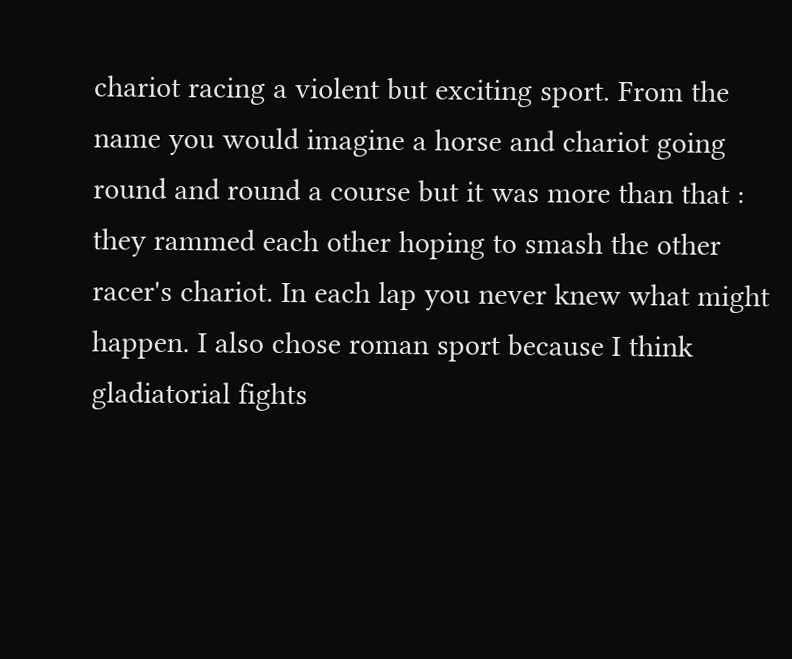chariot racing a violent but exciting sport. From the name you would imagine a horse and chariot going round and round a course but it was more than that : they rammed each other hoping to smash the other racer's chariot. In each lap you never knew what might happen. I also chose roman sport because I think gladiatorial fights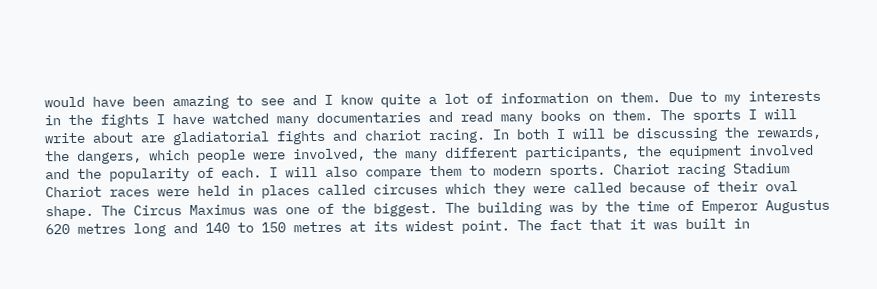would have been amazing to see and I know quite a lot of information on them. Due to my interests in the fights I have watched many documentaries and read many books on them. The sports I will write about are gladiatorial fights and chariot racing. In both I will be discussing the rewards, the dangers, which people were involved, the many different participants, the equipment involved and the popularity of each. I will also compare them to modern sports. Chariot racing Stadium Chariot races were held in places called circuses which they were called because of their oval shape. The Circus Maximus was one of the biggest. The building was by the time of Emperor Augustus 620 metres long and 140 to 150 metres at its widest point. The fact that it was built in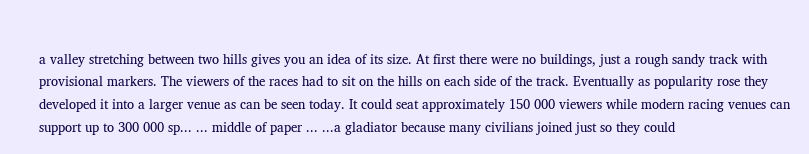a valley stretching between two hills gives you an idea of its size. At first there were no buildings, just a rough sandy track with provisional markers. The viewers of the races had to sit on the hills on each side of the track. Eventually as popularity rose they developed it into a larger venue as can be seen today. It could seat approximately 150 000 viewers while modern racing venues can support up to 300 000 sp... ... middle of paper ... ...a gladiator because many civilians joined just so they could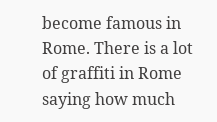become famous in Rome. There is a lot of graffiti in Rome saying how much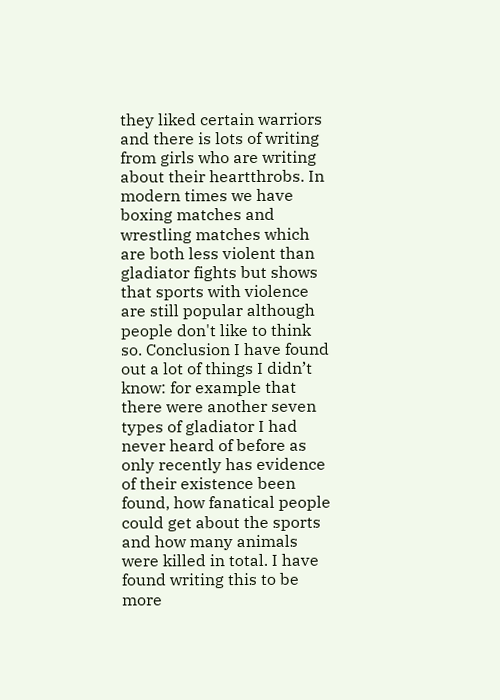they liked certain warriors and there is lots of writing from girls who are writing about their heartthrobs. In modern times we have boxing matches and wrestling matches which are both less violent than gladiator fights but shows that sports with violence are still popular although people don't like to think so. Conclusion I have found out a lot of things I didn’t know: for example that there were another seven types of gladiator I had never heard of before as only recently has evidence of their existence been found, how fanatical people could get about the sports and how many animals were killed in total. I have found writing this to be more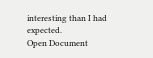interesting than I had expected.
Open Document